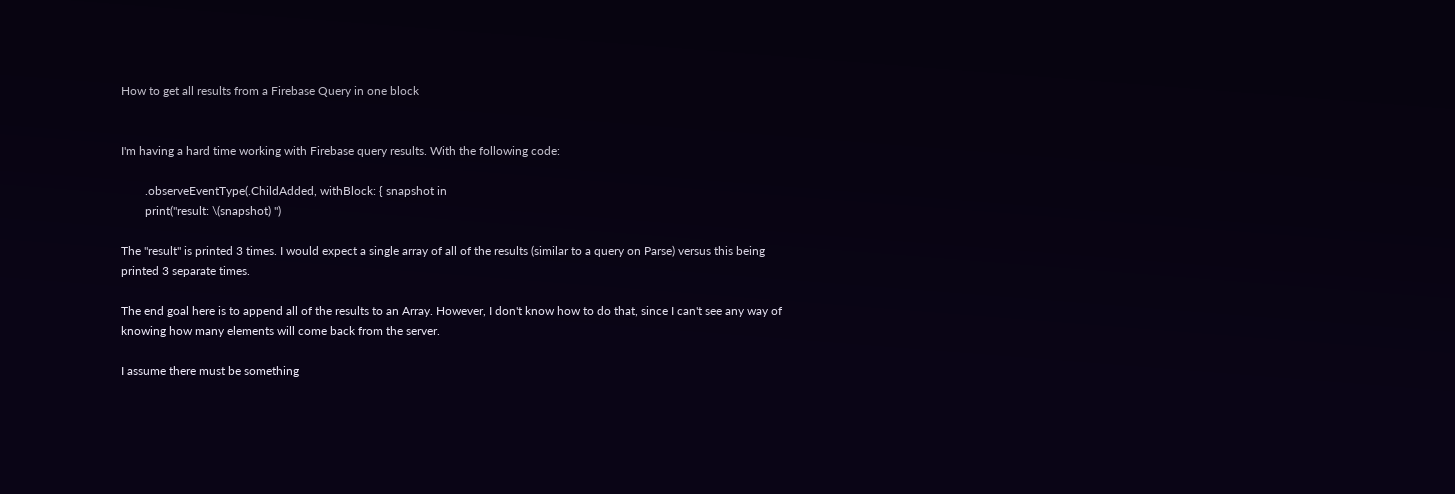How to get all results from a Firebase Query in one block


I'm having a hard time working with Firebase query results. With the following code:

        .observeEventType(.ChildAdded, withBlock: { snapshot in
        print("result: \(snapshot) ")

The "result" is printed 3 times. I would expect a single array of all of the results (similar to a query on Parse) versus this being printed 3 separate times.

The end goal here is to append all of the results to an Array. However, I don't know how to do that, since I can't see any way of knowing how many elements will come back from the server.

I assume there must be something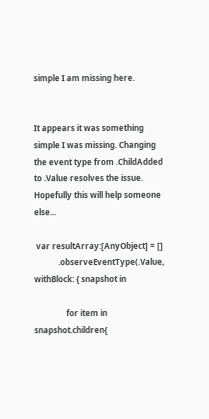simple I am missing here.


It appears it was something simple I was missing. Changing the event type from .ChildAdded to .Value resolves the issue. Hopefully this will help someone else...

 var resultArray:[AnyObject] = []
            .observeEventType(.Value, withBlock: { snapshot in

                for item in snapshot.children{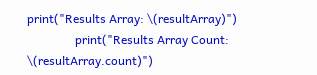print("Results Array: \(resultArray)")
                print("Results Array Count: \(resultArray.count)")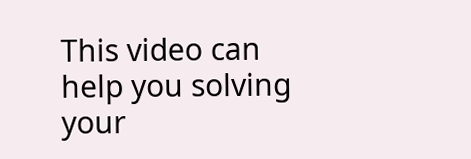This video can help you solving your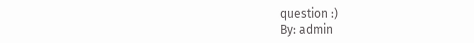question :)
By: admin